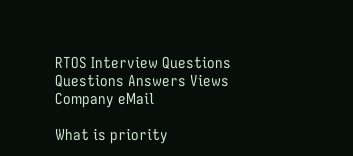RTOS Interview Questions
Questions Answers Views Company eMail

What is priority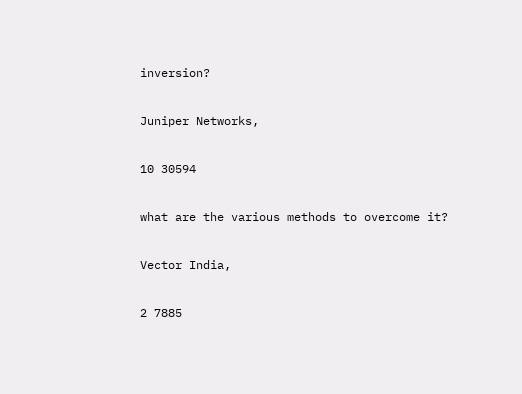inversion?

Juniper Networks,

10 30594

what are the various methods to overcome it?

Vector India,

2 7885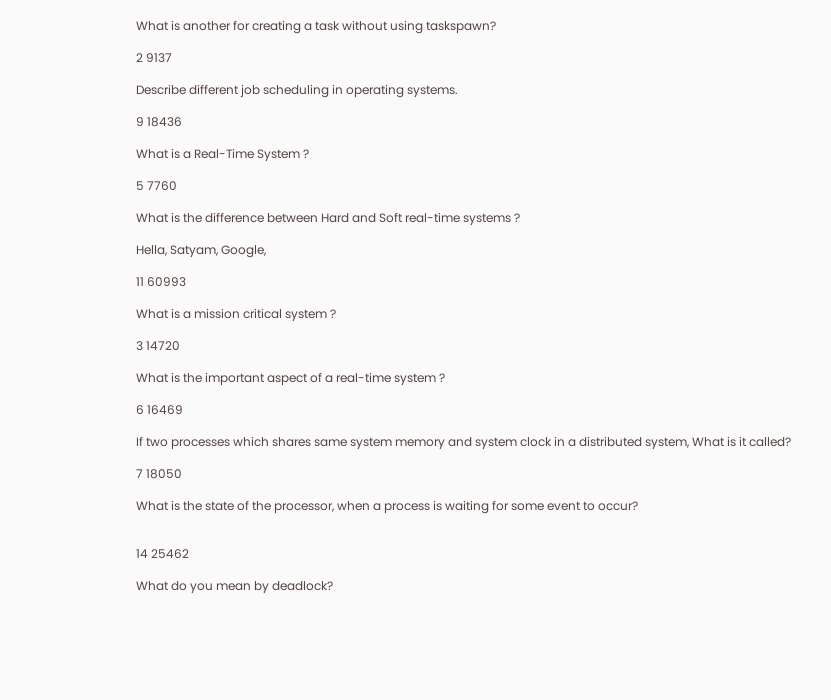What is another for creating a task without using taskspawn?

2 9137

Describe different job scheduling in operating systems.

9 18436

What is a Real-Time System ?

5 7760

What is the difference between Hard and Soft real-time systems ?

Hella, Satyam, Google,

11 60993

What is a mission critical system ?

3 14720

What is the important aspect of a real-time system ?

6 16469

If two processes which shares same system memory and system clock in a distributed system, What is it called?

7 18050

What is the state of the processor, when a process is waiting for some event to occur?


14 25462

What do you mean by deadlock?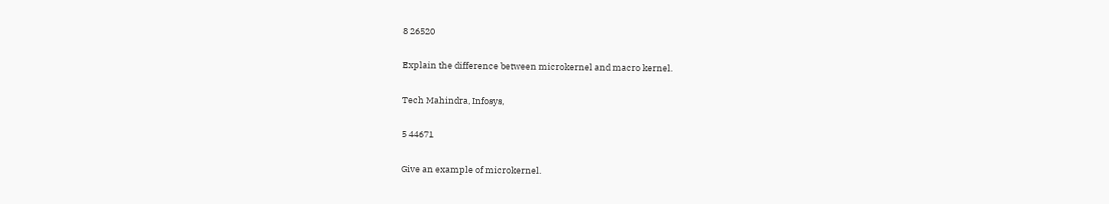8 26520

Explain the difference between microkernel and macro kernel.

Tech Mahindra, Infosys,

5 44671

Give an example of microkernel.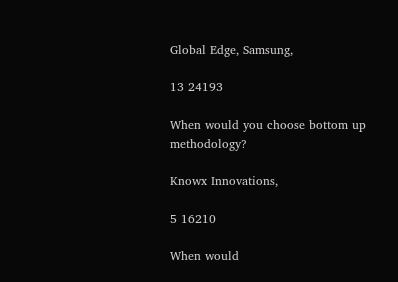Global Edge, Samsung,

13 24193

When would you choose bottom up methodology?

Knowx Innovations,

5 16210

When would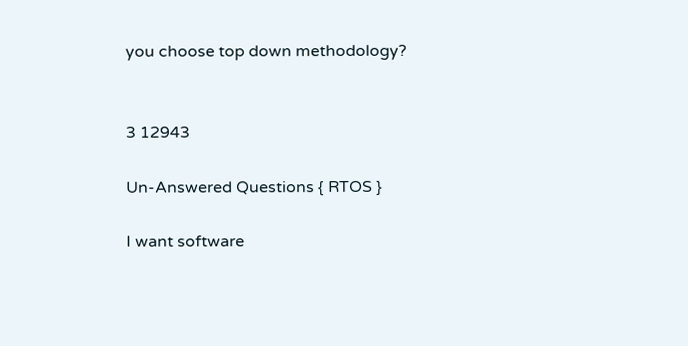you choose top down methodology?


3 12943

Un-Answered Questions { RTOS }

I want software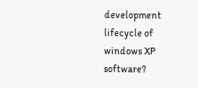development lifecycle of windows XP software?